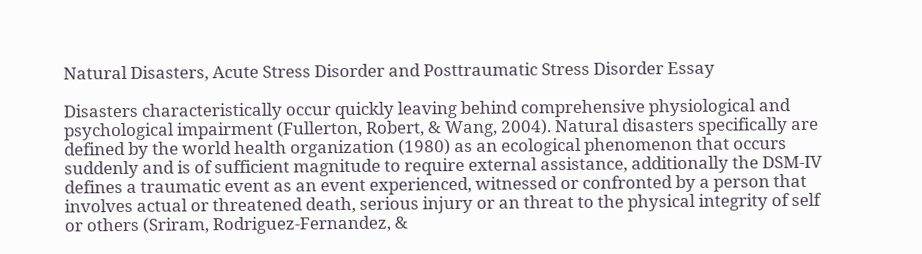Natural Disasters, Acute Stress Disorder and Posttraumatic Stress Disorder Essay

Disasters characteristically occur quickly leaving behind comprehensive physiological and psychological impairment (Fullerton, Robert, & Wang, 2004). Natural disasters specifically are defined by the world health organization (1980) as an ecological phenomenon that occurs suddenly and is of sufficient magnitude to require external assistance, additionally the DSM-IV defines a traumatic event as an event experienced, witnessed or confronted by a person that involves actual or threatened death, serious injury or an threat to the physical integrity of self or others (Sriram, Rodriguez-Fernandez, &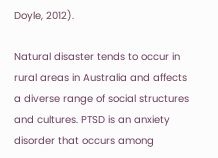Doyle, 2012).

Natural disaster tends to occur in rural areas in Australia and affects a diverse range of social structures and cultures. PTSD is an anxiety disorder that occurs among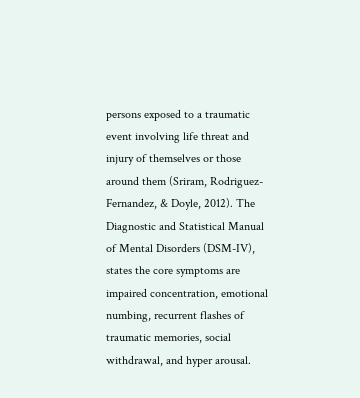persons exposed to a traumatic event involving life threat and injury of themselves or those around them (Sriram, Rodriguez-Fernandez, & Doyle, 2012). The Diagnostic and Statistical Manual of Mental Disorders (DSM-IV), states the core symptoms are impaired concentration, emotional numbing, recurrent flashes of traumatic memories, social withdrawal, and hyper arousal.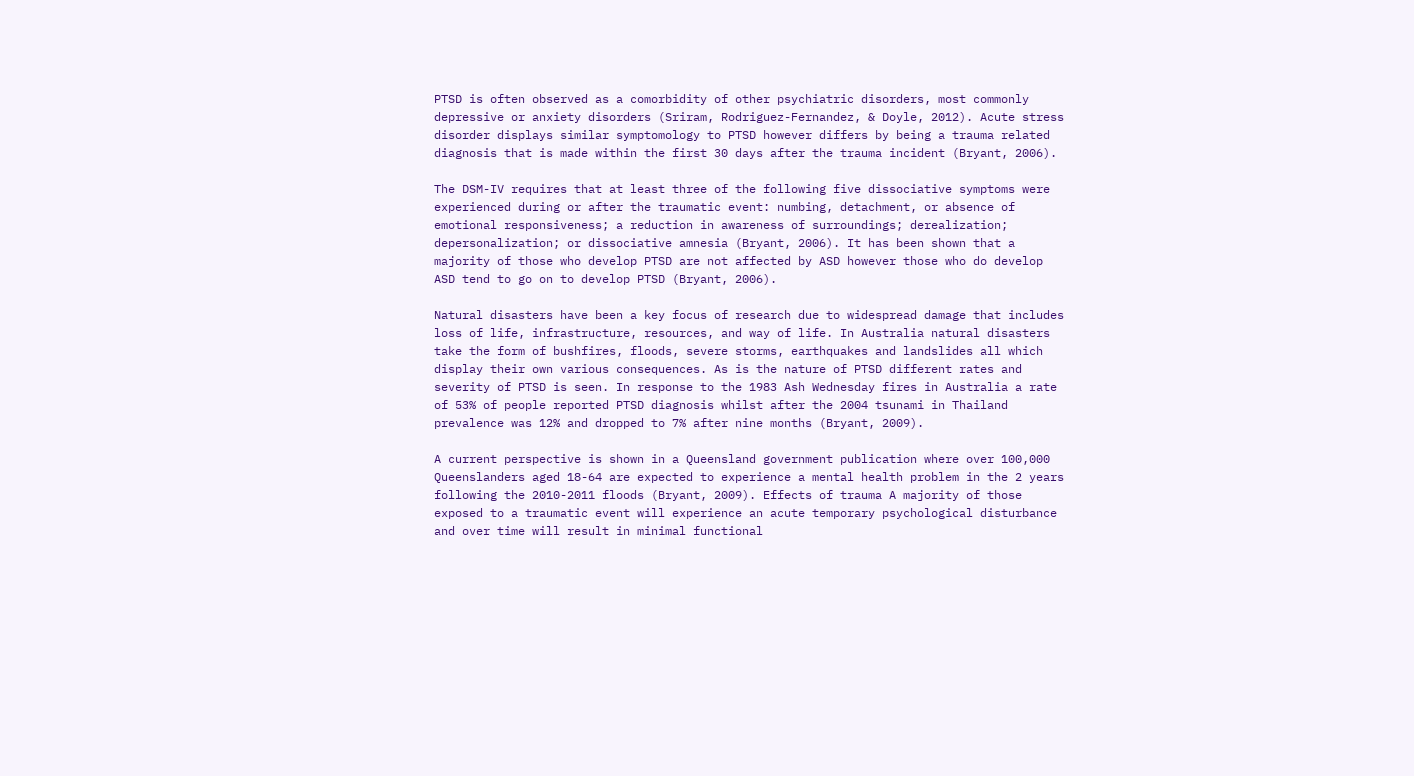PTSD is often observed as a comorbidity of other psychiatric disorders, most commonly depressive or anxiety disorders (Sriram, Rodriguez-Fernandez, & Doyle, 2012). Acute stress disorder displays similar symptomology to PTSD however differs by being a trauma related diagnosis that is made within the first 30 days after the trauma incident (Bryant, 2006).

The DSM-IV requires that at least three of the following five dissociative symptoms were experienced during or after the traumatic event: numbing, detachment, or absence of emotional responsiveness; a reduction in awareness of surroundings; derealization; depersonalization; or dissociative amnesia (Bryant, 2006). It has been shown that a majority of those who develop PTSD are not affected by ASD however those who do develop ASD tend to go on to develop PTSD (Bryant, 2006).

Natural disasters have been a key focus of research due to widespread damage that includes loss of life, infrastructure, resources, and way of life. In Australia natural disasters take the form of bushfires, floods, severe storms, earthquakes and landslides all which display their own various consequences. As is the nature of PTSD different rates and severity of PTSD is seen. In response to the 1983 Ash Wednesday fires in Australia a rate of 53% of people reported PTSD diagnosis whilst after the 2004 tsunami in Thailand prevalence was 12% and dropped to 7% after nine months (Bryant, 2009).

A current perspective is shown in a Queensland government publication where over 100,000 Queenslanders aged 18-64 are expected to experience a mental health problem in the 2 years following the 2010-2011 floods (Bryant, 2009). Effects of trauma A majority of those exposed to a traumatic event will experience an acute temporary psychological disturbance and over time will result in minimal functional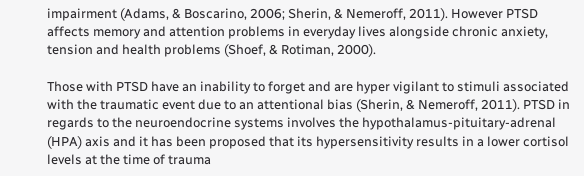impairment (Adams, & Boscarino, 2006; Sherin, & Nemeroff, 2011). However PTSD affects memory and attention problems in everyday lives alongside chronic anxiety, tension and health problems (Shoef, & Rotiman, 2000).

Those with PTSD have an inability to forget and are hyper vigilant to stimuli associated with the traumatic event due to an attentional bias (Sherin, & Nemeroff, 2011). PTSD in regards to the neuroendocrine systems involves the hypothalamus-pituitary-adrenal (HPA) axis and it has been proposed that its hypersensitivity results in a lower cortisol levels at the time of trauma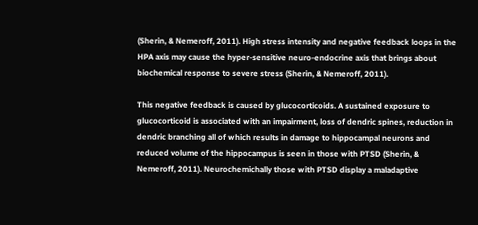(Sherin, & Nemeroff, 2011). High stress intensity and negative feedback loops in the HPA axis may cause the hyper-sensitive neuro-endocrine axis that brings about biochemical response to severe stress (Sherin, & Nemeroff, 2011).

This negative feedback is caused by glucocorticoids. A sustained exposure to glucocorticoid is associated with an impairment, loss of dendric spines, reduction in dendric branching all of which results in damage to hippocampal neurons and reduced volume of the hippocampus is seen in those with PTSD (Sherin, & Nemeroff, 2011). Neurochemichally those with PTSD display a maladaptive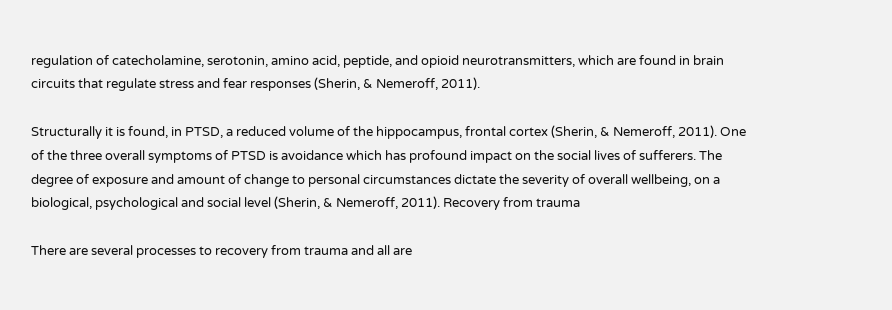regulation of catecholamine, serotonin, amino acid, peptide, and opioid neurotransmitters, which are found in brain circuits that regulate stress and fear responses (Sherin, & Nemeroff, 2011).

Structurally it is found, in PTSD, a reduced volume of the hippocampus, frontal cortex (Sherin, & Nemeroff, 2011). One of the three overall symptoms of PTSD is avoidance which has profound impact on the social lives of sufferers. The degree of exposure and amount of change to personal circumstances dictate the severity of overall wellbeing, on a biological, psychological and social level (Sherin, & Nemeroff, 2011). Recovery from trauma

There are several processes to recovery from trauma and all are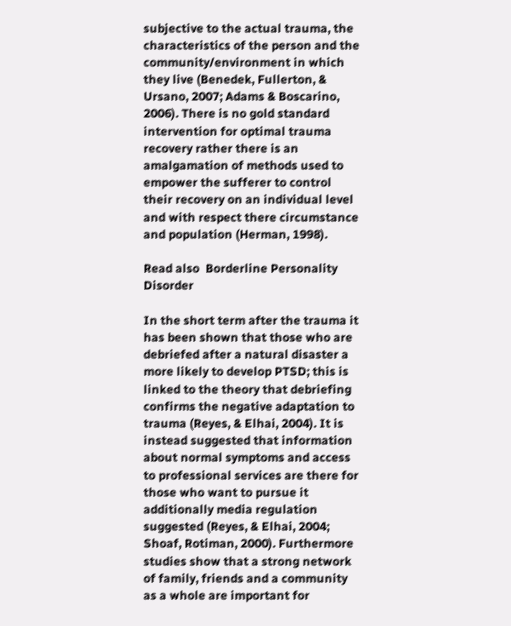subjective to the actual trauma, the characteristics of the person and the community/environment in which they live (Benedek, Fullerton, & Ursano, 2007; Adams & Boscarino, 2006). There is no gold standard intervention for optimal trauma recovery rather there is an amalgamation of methods used to empower the sufferer to control their recovery on an individual level and with respect there circumstance and population (Herman, 1998).

Read also  Borderline Personality Disorder

In the short term after the trauma it has been shown that those who are debriefed after a natural disaster a more likely to develop PTSD; this is linked to the theory that debriefing confirms the negative adaptation to trauma (Reyes, & Elhai, 2004). It is instead suggested that information about normal symptoms and access to professional services are there for those who want to pursue it additionally media regulation suggested (Reyes, & Elhai, 2004; Shoaf, Rotiman, 2000). Furthermore studies show that a strong network of family, friends and a community as a whole are important for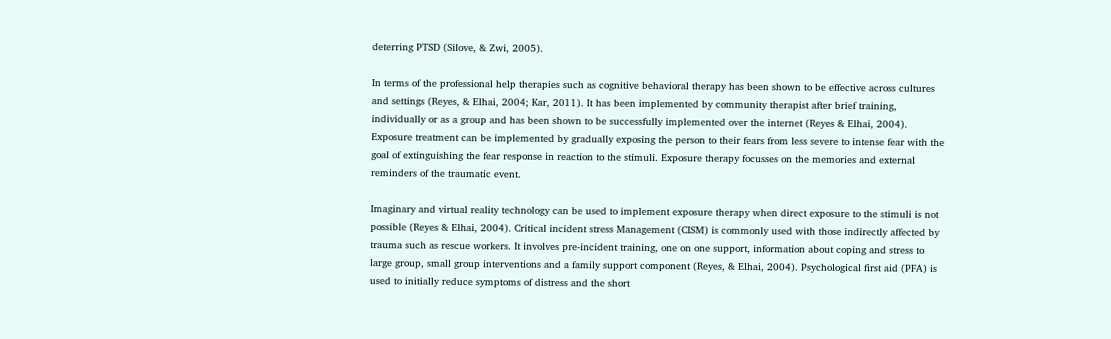deterring PTSD (Silove, & Zwi, 2005).

In terms of the professional help therapies such as cognitive behavioral therapy has been shown to be effective across cultures and settings (Reyes, & Elhai, 2004; Kar, 2011). It has been implemented by community therapist after brief training, individually or as a group and has been shown to be successfully implemented over the internet (Reyes & Elhai, 2004). Exposure treatment can be implemented by gradually exposing the person to their fears from less severe to intense fear with the goal of extinguishing the fear response in reaction to the stimuli. Exposure therapy focusses on the memories and external reminders of the traumatic event.

Imaginary and virtual reality technology can be used to implement exposure therapy when direct exposure to the stimuli is not possible (Reyes & Elhai, 2004). Critical incident stress Management (CISM) is commonly used with those indirectly affected by trauma such as rescue workers. It involves pre-incident training, one on one support, information about coping and stress to large group, small group interventions and a family support component (Reyes, & Elhai, 2004). Psychological first aid (PFA) is used to initially reduce symptoms of distress and the short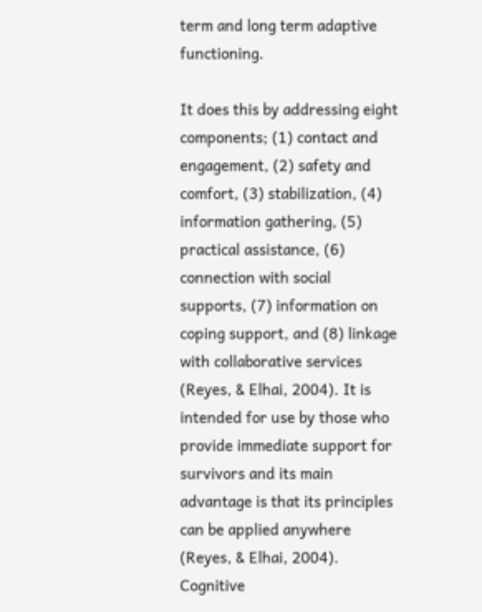term and long term adaptive functioning.

It does this by addressing eight components; (1) contact and engagement, (2) safety and comfort, (3) stabilization, (4) information gathering, (5) practical assistance, (6) connection with social supports, (7) information on coping support, and (8) linkage with collaborative services (Reyes, & Elhai, 2004). It is intended for use by those who provide immediate support for survivors and its main advantage is that its principles can be applied anywhere (Reyes, & Elhai, 2004). Cognitive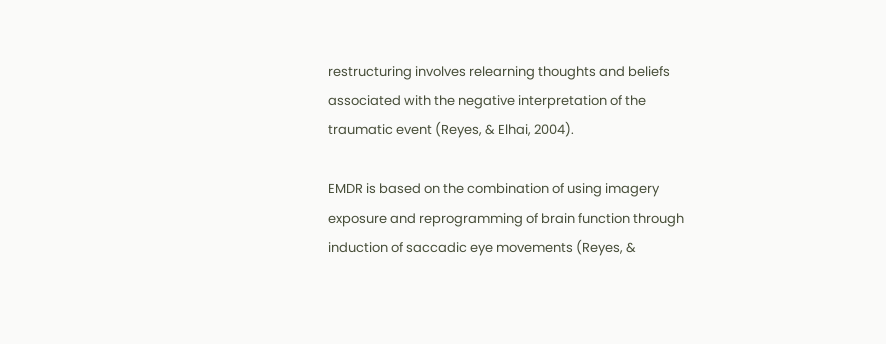restructuring involves relearning thoughts and beliefs associated with the negative interpretation of the traumatic event (Reyes, & Elhai, 2004).

EMDR is based on the combination of using imagery exposure and reprogramming of brain function through induction of saccadic eye movements (Reyes, &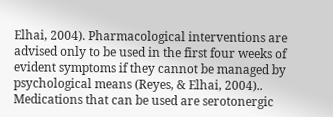Elhai, 2004). Pharmacological interventions are advised only to be used in the first four weeks of evident symptoms if they cannot be managed by psychological means (Reyes, & Elhai, 2004).. Medications that can be used are serotonergic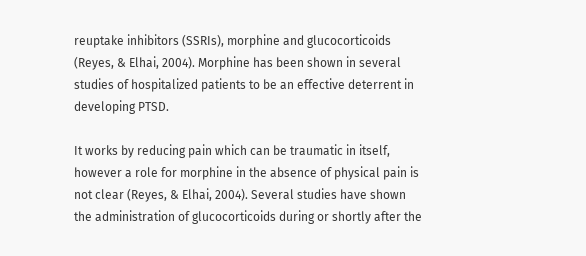reuptake inhibitors (SSRIs), morphine and glucocorticoids (Reyes, & Elhai, 2004). Morphine has been shown in several studies of hospitalized patients to be an effective deterrent in developing PTSD.

It works by reducing pain which can be traumatic in itself, however a role for morphine in the absence of physical pain is not clear (Reyes, & Elhai, 2004). Several studies have shown the administration of glucocorticoids during or shortly after the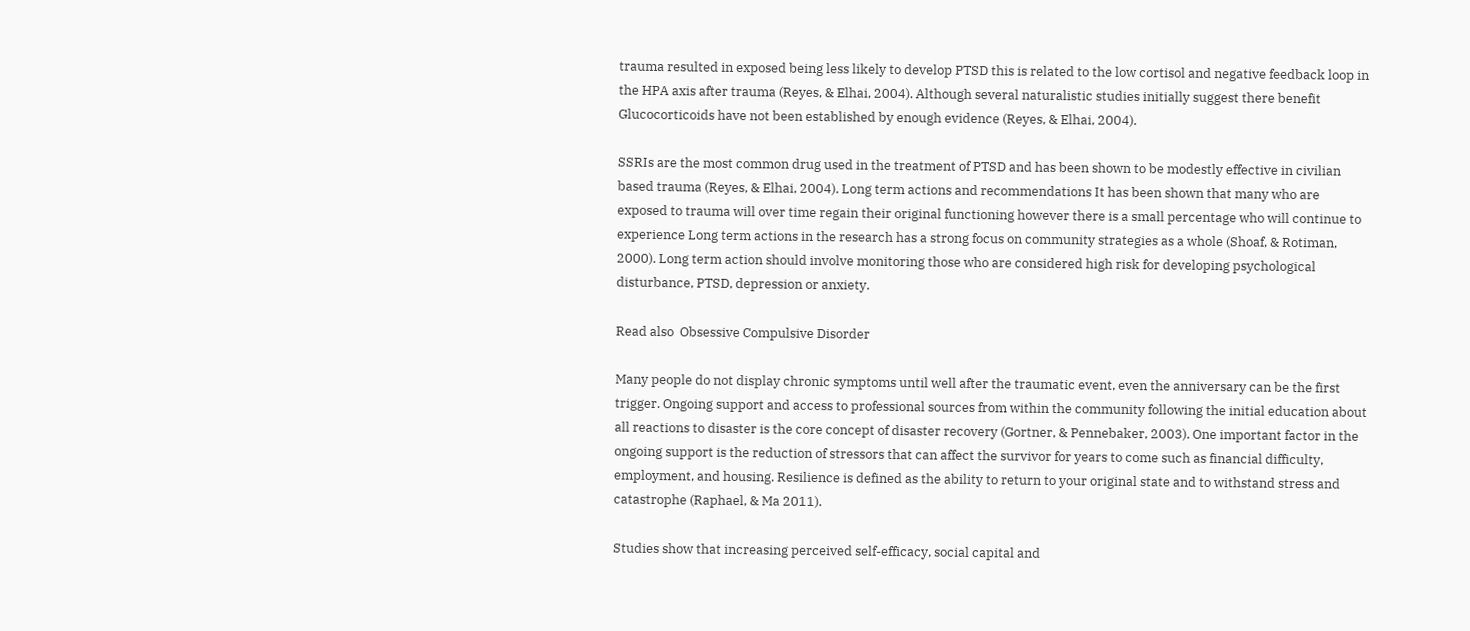trauma resulted in exposed being less likely to develop PTSD this is related to the low cortisol and negative feedback loop in the HPA axis after trauma (Reyes, & Elhai, 2004). Although several naturalistic studies initially suggest there benefit Glucocorticoids have not been established by enough evidence (Reyes, & Elhai, 2004).

SSRIs are the most common drug used in the treatment of PTSD and has been shown to be modestly effective in civilian based trauma (Reyes, & Elhai, 2004). Long term actions and recommendations It has been shown that many who are exposed to trauma will over time regain their original functioning however there is a small percentage who will continue to experience Long term actions in the research has a strong focus on community strategies as a whole (Shoaf, & Rotiman, 2000). Long term action should involve monitoring those who are considered high risk for developing psychological disturbance, PTSD, depression or anxiety.

Read also  Obsessive Compulsive Disorder

Many people do not display chronic symptoms until well after the traumatic event, even the anniversary can be the first trigger. Ongoing support and access to professional sources from within the community following the initial education about all reactions to disaster is the core concept of disaster recovery (Gortner, & Pennebaker, 2003). One important factor in the ongoing support is the reduction of stressors that can affect the survivor for years to come such as financial difficulty, employment, and housing. Resilience is defined as the ability to return to your original state and to withstand stress and catastrophe (Raphael, & Ma 2011).

Studies show that increasing perceived self-efficacy, social capital and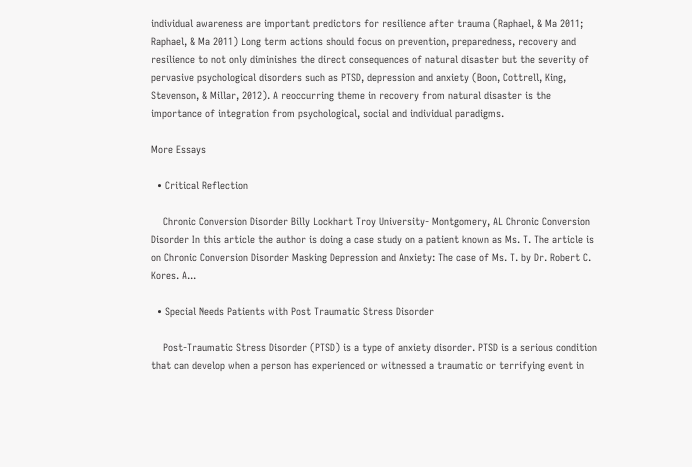individual awareness are important predictors for resilience after trauma (Raphael, & Ma 2011; Raphael, & Ma 2011) Long term actions should focus on prevention, preparedness, recovery and resilience to not only diminishes the direct consequences of natural disaster but the severity of pervasive psychological disorders such as PTSD, depression and anxiety (Boon, Cottrell, King, Stevenson, & Millar, 2012). A reoccurring theme in recovery from natural disaster is the importance of integration from psychological, social and individual paradigms.

More Essays

  • Critical Reflection

    Chronic Conversion Disorder Billy Lockhart Troy University- Montgomery, AL Chronic Conversion Disorder In this article the author is doing a case study on a patient known as Ms. T. The article is on Chronic Conversion Disorder Masking Depression and Anxiety: The case of Ms. T. by Dr. Robert C. Kores. A...

  • Special Needs Patients with Post Traumatic Stress Disorder

    Post-Traumatic Stress Disorder (PTSD) is a type of anxiety disorder. PTSD is a serious condition that can develop when a person has experienced or witnessed a traumatic or terrifying event in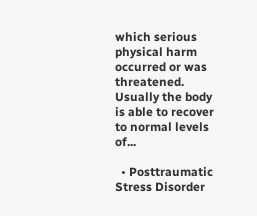which serious physical harm occurred or was threatened. Usually the body is able to recover to normal levels of...

  • Posttraumatic Stress Disorder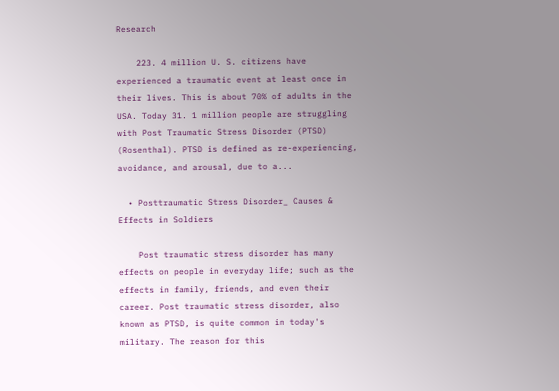Research

    223. 4 million U. S. citizens have experienced a traumatic event at least once in their lives. This is about 70% of adults in the USA. Today 31. 1 million people are struggling with Post Traumatic Stress Disorder (PTSD) (Rosenthal). PTSD is defined as re-experiencing, avoidance, and arousal, due to a...

  • Posttraumatic Stress Disorder_ Causes & Effects in Soldiers

    Post traumatic stress disorder has many effects on people in everyday life; such as the effects in family, friends, and even their career. Post traumatic stress disorder, also known as PTSD, is quite common in today's military. The reason for this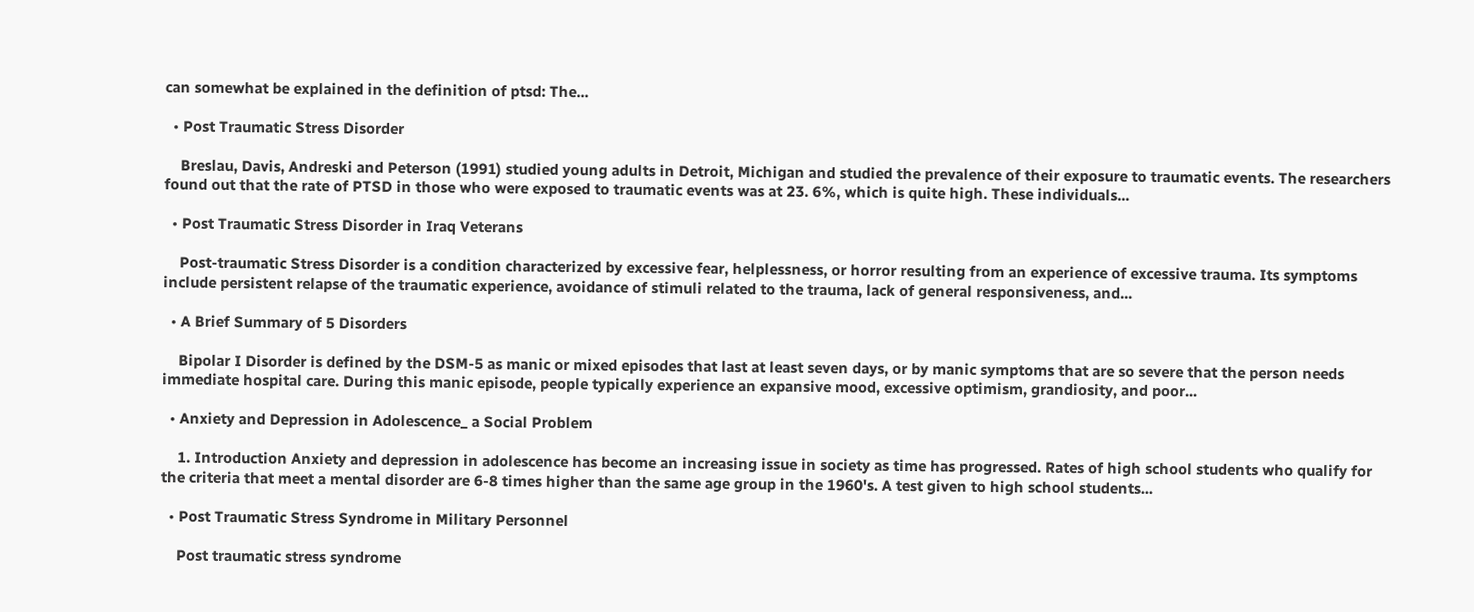can somewhat be explained in the definition of ptsd: The...

  • Post Traumatic Stress Disorder

    Breslau, Davis, Andreski and Peterson (1991) studied young adults in Detroit, Michigan and studied the prevalence of their exposure to traumatic events. The researchers found out that the rate of PTSD in those who were exposed to traumatic events was at 23. 6%, which is quite high. These individuals...

  • Post Traumatic Stress Disorder in Iraq Veterans

    Post-traumatic Stress Disorder is a condition characterized by excessive fear, helplessness, or horror resulting from an experience of excessive trauma. Its symptoms include persistent relapse of the traumatic experience, avoidance of stimuli related to the trauma, lack of general responsiveness, and...

  • A Brief Summary of 5 Disorders

    Bipolar I Disorder is defined by the DSM-5 as manic or mixed episodes that last at least seven days, or by manic symptoms that are so severe that the person needs immediate hospital care. During this manic episode, people typically experience an expansive mood, excessive optimism, grandiosity, and poor...

  • Anxiety and Depression in Adolescence_ a Social Problem

    1. Introduction Anxiety and depression in adolescence has become an increasing issue in society as time has progressed. Rates of high school students who qualify for the criteria that meet a mental disorder are 6-8 times higher than the same age group in the 1960's. A test given to high school students...

  • Post Traumatic Stress Syndrome in Military Personnel

    Post traumatic stress syndrome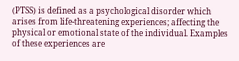(PTSS) is defined as a psychological disorder which arises from life-threatening experiences; affecting the physical or emotional state of the individual. Examples of these experiences are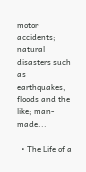motor accidents; natural disasters such as earthquakes, floods and the like; man-made...

  • The Life of a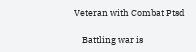Veteran with Combat Ptsd

    Battling war is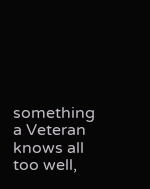something a Veteran knows all too well,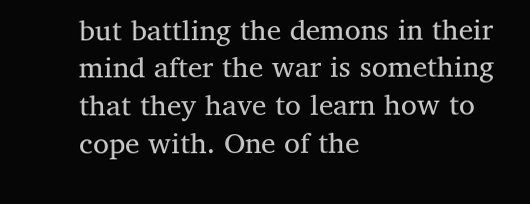but battling the demons in their mind after the war is something that they have to learn how to cope with. One of the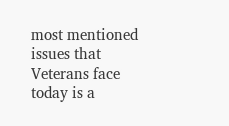most mentioned issues that Veterans face today is a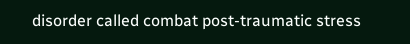disorder called combat post-traumatic stress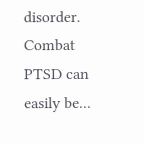disorder. Combat PTSD can easily be...